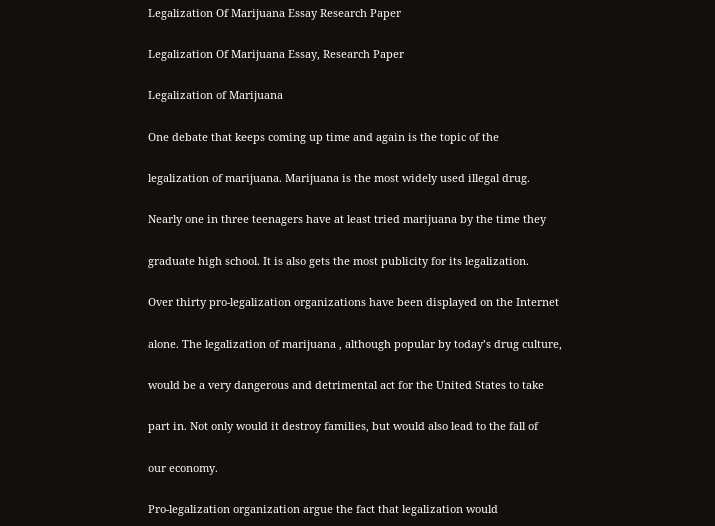Legalization Of Marijuana Essay Research Paper

Legalization Of Marijuana Essay, Research Paper

Legalization of Marijuana

One debate that keeps coming up time and again is the topic of the

legalization of marijuana. Marijuana is the most widely used illegal drug.

Nearly one in three teenagers have at least tried marijuana by the time they

graduate high school. It is also gets the most publicity for its legalization.

Over thirty pro-legalization organizations have been displayed on the Internet

alone. The legalization of marijuana , although popular by today’s drug culture,

would be a very dangerous and detrimental act for the United States to take

part in. Not only would it destroy families, but would also lead to the fall of

our economy.

Pro-legalization organization argue the fact that legalization would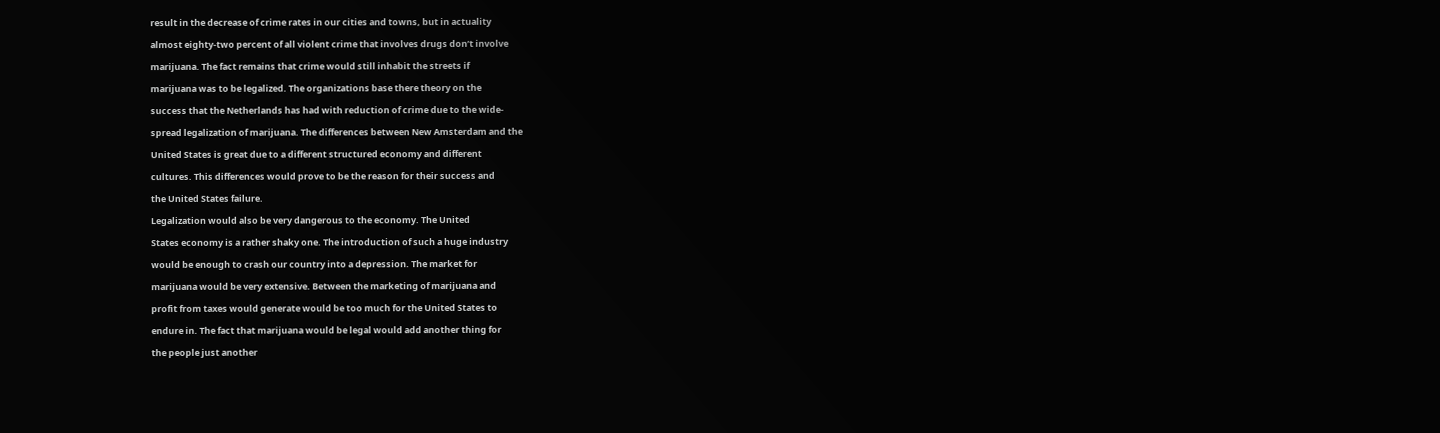result in the decrease of crime rates in our cities and towns, but in actuality

almost eighty-two percent of all violent crime that involves drugs don’t involve

marijuana. The fact remains that crime would still inhabit the streets if

marijuana was to be legalized. The organizations base there theory on the

success that the Netherlands has had with reduction of crime due to the wide-

spread legalization of marijuana. The differences between New Amsterdam and the

United States is great due to a different structured economy and different

cultures. This differences would prove to be the reason for their success and

the United States failure.

Legalization would also be very dangerous to the economy. The United

States economy is a rather shaky one. The introduction of such a huge industry

would be enough to crash our country into a depression. The market for

marijuana would be very extensive. Between the marketing of marijuana and

profit from taxes would generate would be too much for the United States to

endure in. The fact that marijuana would be legal would add another thing for

the people just another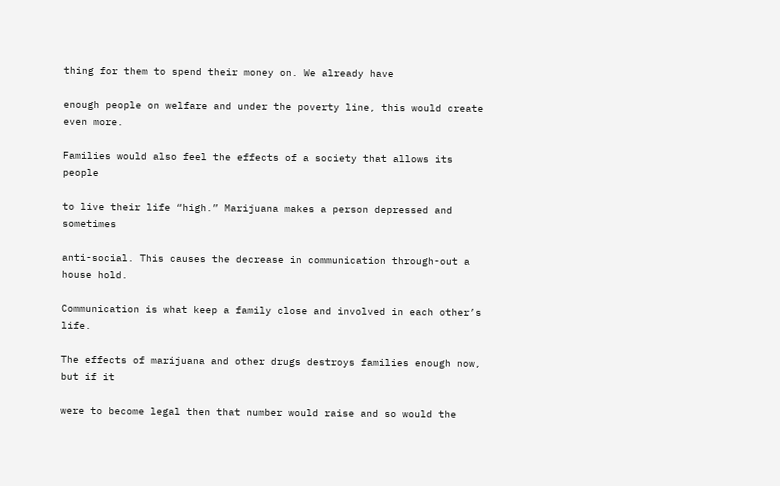thing for them to spend their money on. We already have

enough people on welfare and under the poverty line, this would create even more.

Families would also feel the effects of a society that allows its people

to live their life “high.” Marijuana makes a person depressed and sometimes

anti-social. This causes the decrease in communication through-out a house hold.

Communication is what keep a family close and involved in each other’s life.

The effects of marijuana and other drugs destroys families enough now, but if it

were to become legal then that number would raise and so would the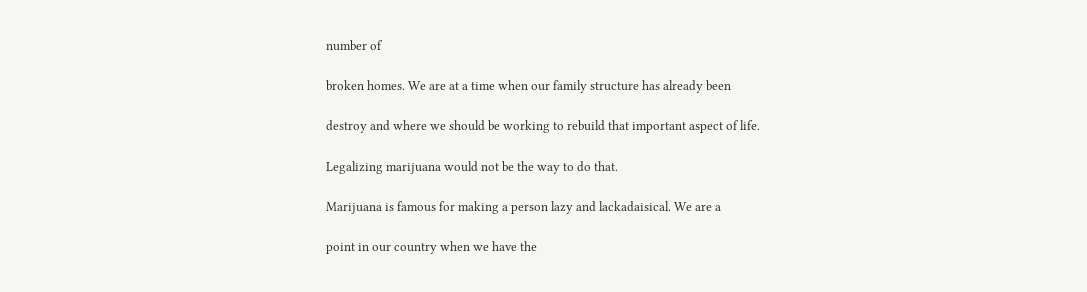number of

broken homes. We are at a time when our family structure has already been

destroy and where we should be working to rebuild that important aspect of life.

Legalizing marijuana would not be the way to do that.

Marijuana is famous for making a person lazy and lackadaisical. We are a

point in our country when we have the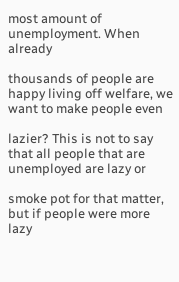most amount of unemployment. When already

thousands of people are happy living off welfare, we want to make people even

lazier? This is not to say that all people that are unemployed are lazy or

smoke pot for that matter, but if people were more lazy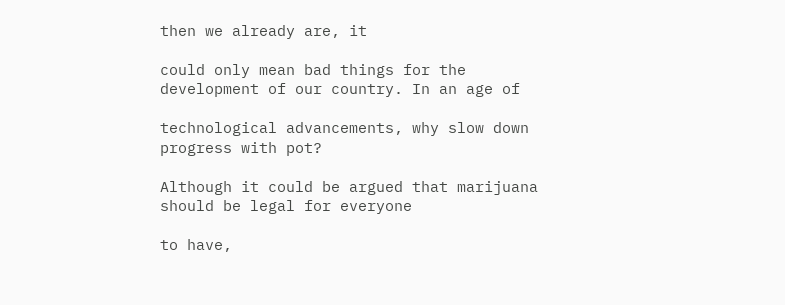then we already are, it

could only mean bad things for the development of our country. In an age of

technological advancements, why slow down progress with pot?

Although it could be argued that marijuana should be legal for everyone

to have,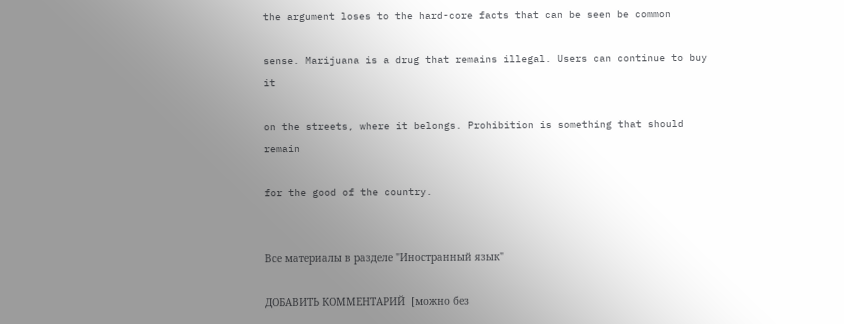the argument loses to the hard-core facts that can be seen be common

sense. Marijuana is a drug that remains illegal. Users can continue to buy it

on the streets, where it belongs. Prohibition is something that should remain

for the good of the country.


Все материалы в разделе "Иностранный язык"

ДОБАВИТЬ КОММЕНТАРИЙ  [можно без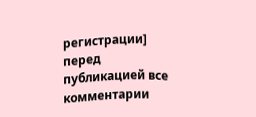регистрации]
перед публикацией все комментарии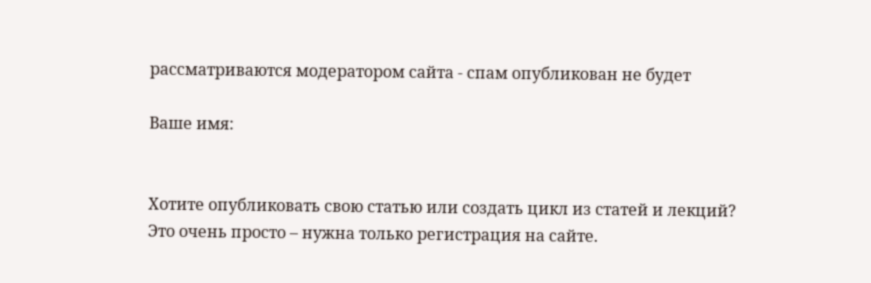рассматриваются модератором сайта - спам опубликован не будет

Ваше имя:


Хотите опубликовать свою статью или создать цикл из статей и лекций?
Это очень просто – нужна только регистрация на сайте.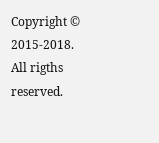Copyright © 2015-2018. All rigths reserved.